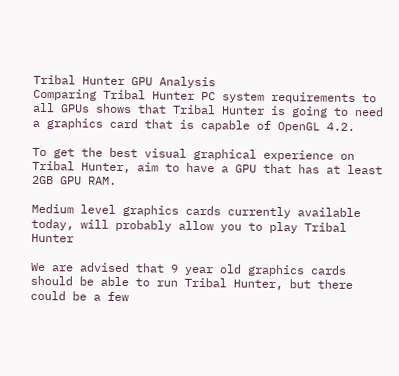Tribal Hunter GPU Analysis
Comparing Tribal Hunter PC system requirements to all GPUs shows that Tribal Hunter is going to need a graphics card that is capable of OpenGL 4.2.

To get the best visual graphical experience on Tribal Hunter, aim to have a GPU that has at least 2GB GPU RAM.

Medium level graphics cards currently available today, will probably allow you to play Tribal Hunter

We are advised that 9 year old graphics cards should be able to run Tribal Hunter, but there could be a few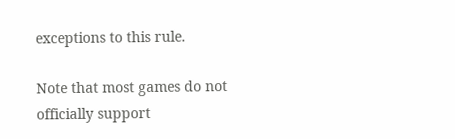exceptions to this rule.

Note that most games do not officially support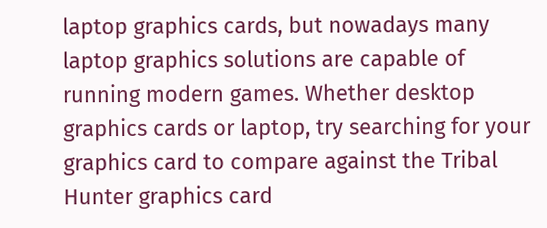laptop graphics cards, but nowadays many laptop graphics solutions are capable of running modern games. Whether desktop graphics cards or laptop, try searching for your graphics card to compare against the Tribal Hunter graphics card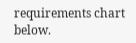requirements chart below.